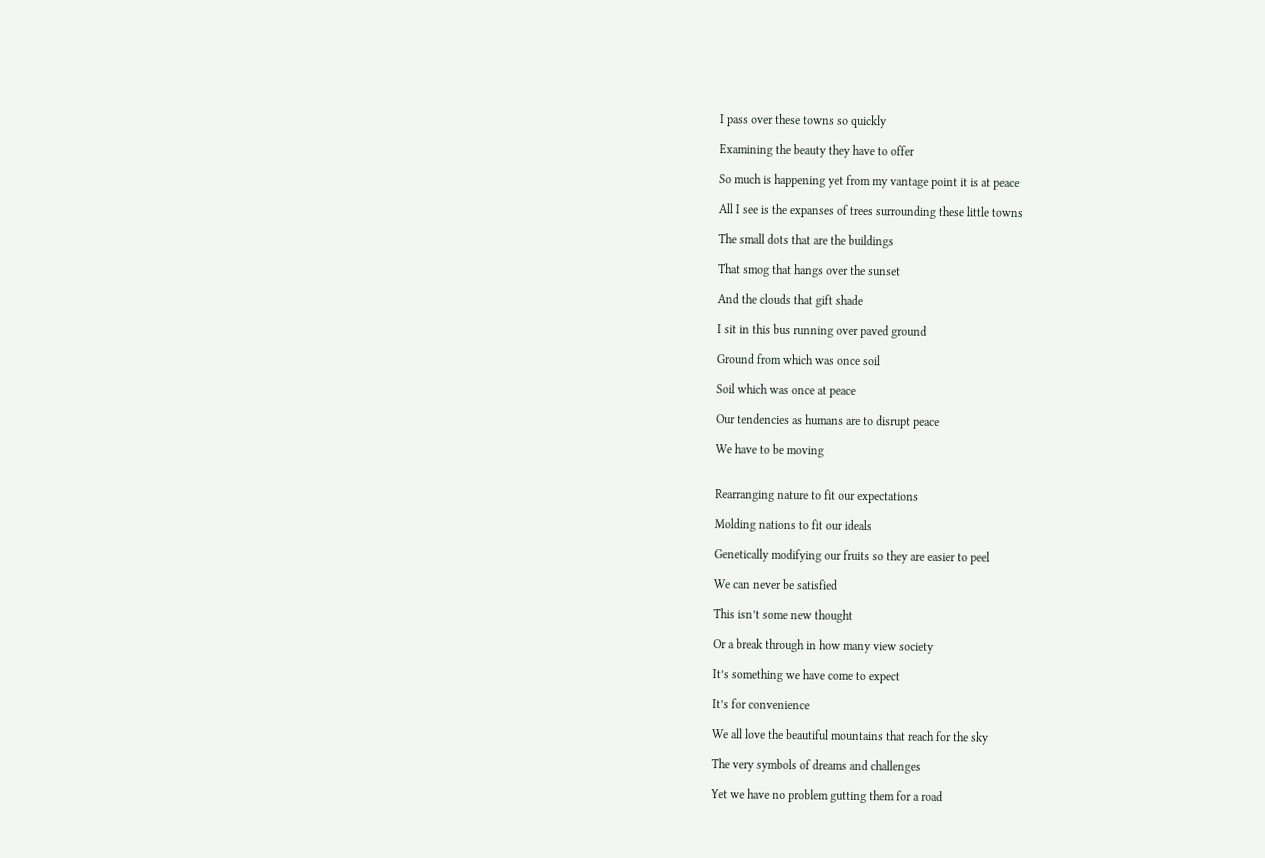I pass over these towns so quickly

Examining the beauty they have to offer

So much is happening yet from my vantage point it is at peace

All I see is the expanses of trees surrounding these little towns

The small dots that are the buildings

That smog that hangs over the sunset

And the clouds that gift shade

I sit in this bus running over paved ground

Ground from which was once soil

Soil which was once at peace

Our tendencies as humans are to disrupt peace

We have to be moving


Rearranging nature to fit our expectations

Molding nations to fit our ideals

Genetically modifying our fruits so they are easier to peel

We can never be satisfied

This isn’t some new thought

Or a break through in how many view society

It’s something we have come to expect

It’s for convenience

We all love the beautiful mountains that reach for the sky

The very symbols of dreams and challenges

Yet we have no problem gutting them for a road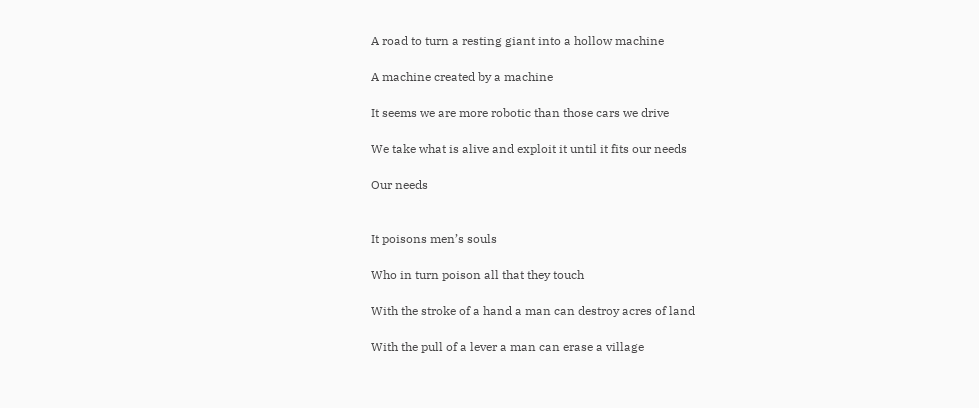A road to turn a resting giant into a hollow machine

A machine created by a machine

It seems we are more robotic than those cars we drive

We take what is alive and exploit it until it fits our needs

Our needs


It poisons men’s souls

Who in turn poison all that they touch

With the stroke of a hand a man can destroy acres of land

With the pull of a lever a man can erase a village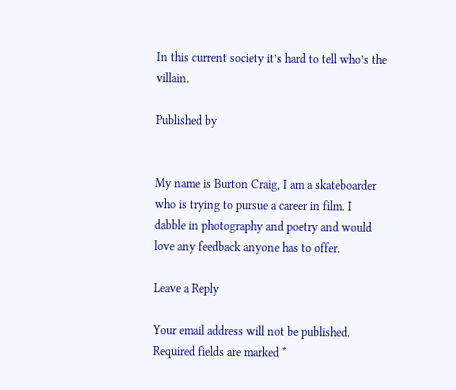In this current society it’s hard to tell who’s the villain.

Published by


My name is Burton Craig, I am a skateboarder who is trying to pursue a career in film. I dabble in photography and poetry and would love any feedback anyone has to offer.

Leave a Reply

Your email address will not be published. Required fields are marked *